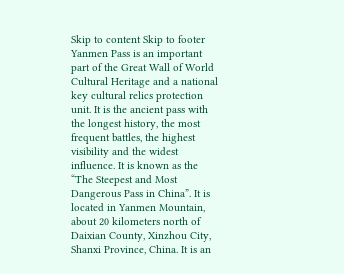Skip to content Skip to footer
Yanmen Pass is an important part of the Great Wall of World Cultural Heritage and a national key cultural relics protection unit. It is the ancient pass with the longest history, the most frequent battles, the highest visibility and the widest influence. It is known as the “The Steepest and Most Dangerous Pass in China”. It is located in Yanmen Mountain, about 20 kilometers north of Daixian County, Xinzhou City, Shanxi Province, China. It is an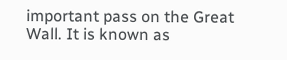important pass on the Great Wall. It is known as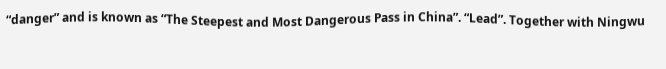“danger” and is known as “The Steepest and Most Dangerous Pass in China”. “Lead”. Together with Ningwu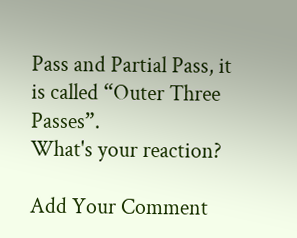Pass and Partial Pass, it is called “Outer Three Passes”.
What's your reaction?

Add Your Comment